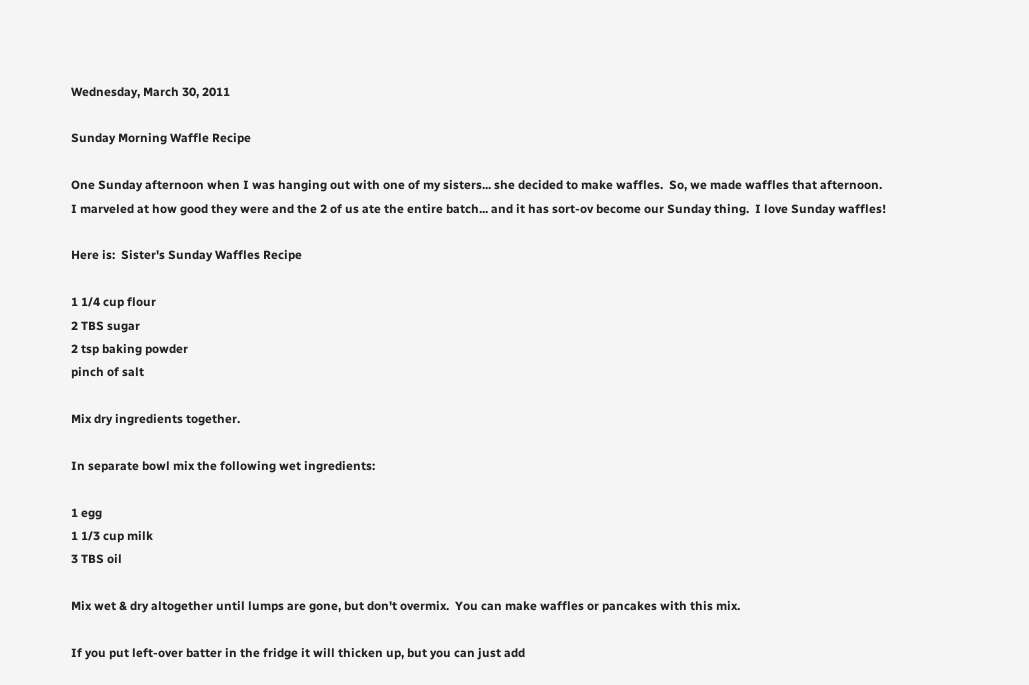Wednesday, March 30, 2011

Sunday Morning Waffle Recipe

One Sunday afternoon when I was hanging out with one of my sisters... she decided to make waffles.  So, we made waffles that afternoon.  I marveled at how good they were and the 2 of us ate the entire batch... and it has sort-ov become our Sunday thing.  I love Sunday waffles!

Here is:  Sister's Sunday Waffles Recipe

1 1/4 cup flour
2 TBS sugar
2 tsp baking powder
pinch of salt

Mix dry ingredients together.

In separate bowl mix the following wet ingredients:

1 egg
1 1/3 cup milk
3 TBS oil

Mix wet & dry altogether until lumps are gone, but don't overmix.  You can make waffles or pancakes with this mix.

If you put left-over batter in the fridge it will thicken up, but you can just add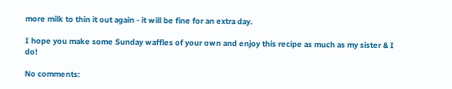more milk to thin it out again - it will be fine for an extra day.

I hope you make some Sunday waffles of your own and enjoy this recipe as much as my sister & I do!

No comments: